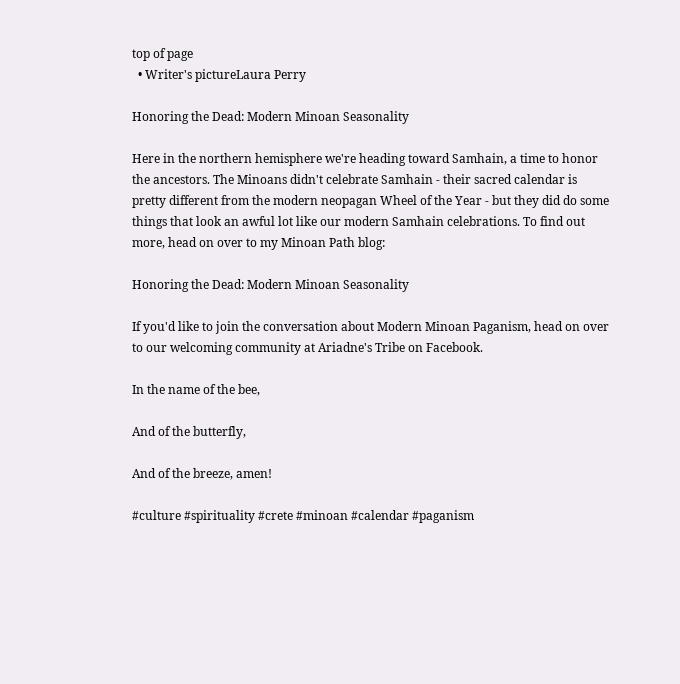top of page
  • Writer's pictureLaura Perry

Honoring the Dead: Modern Minoan Seasonality

Here in the northern hemisphere we're heading toward Samhain, a time to honor the ancestors. The Minoans didn't celebrate Samhain - their sacred calendar is pretty different from the modern neopagan Wheel of the Year - but they did do some things that look an awful lot like our modern Samhain celebrations. To find out more, head on over to my Minoan Path blog:

Honoring the Dead: Modern Minoan Seasonality

If you'd like to join the conversation about Modern Minoan Paganism, head on over to our welcoming community at Ariadne's Tribe on Facebook.

In the name of the bee,

And of the butterfly,

And of the breeze, amen!

#culture #spirituality #crete #minoan #calendar #paganism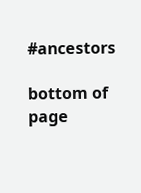#ancestors

bottom of page